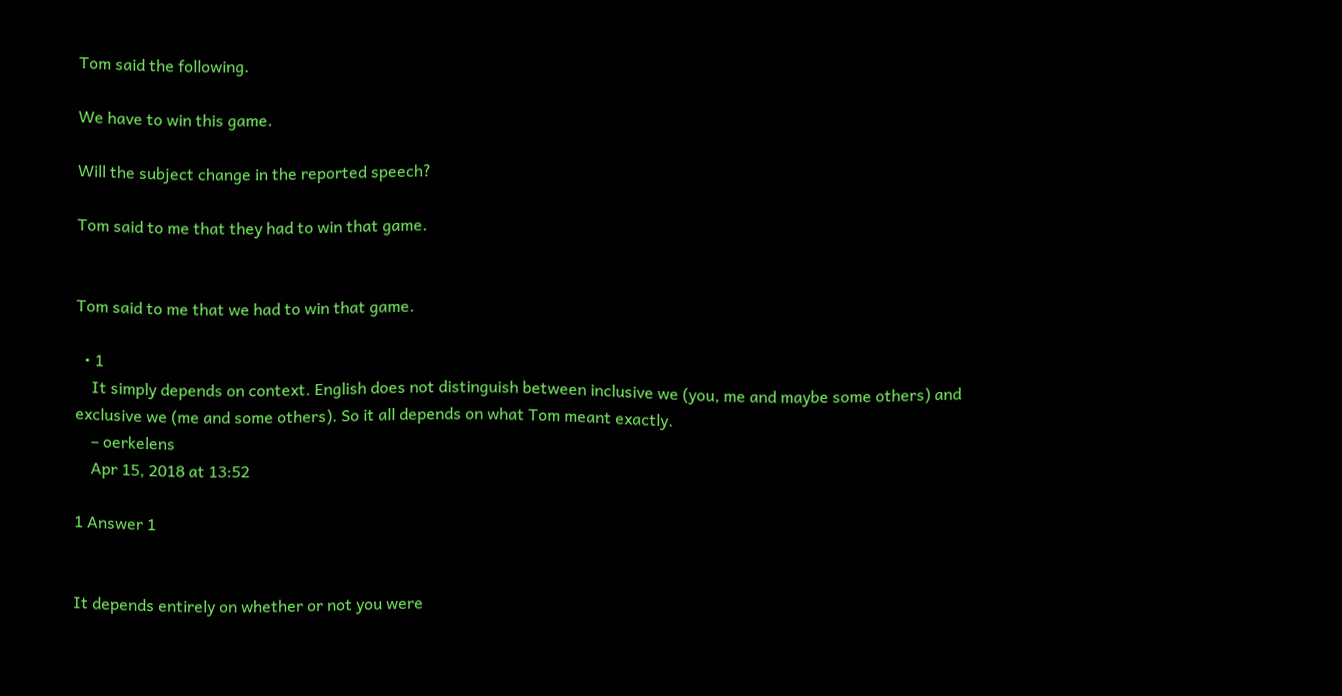Tom said the following.

We have to win this game.

Will the subject change in the reported speech?

Tom said to me that they had to win that game.


Tom said to me that we had to win that game.

  • 1
    It simply depends on context. English does not distinguish between inclusive we (you, me and maybe some others) and exclusive we (me and some others). So it all depends on what Tom meant exactly.
    – oerkelens
    Apr 15, 2018 at 13:52

1 Answer 1


It depends entirely on whether or not you were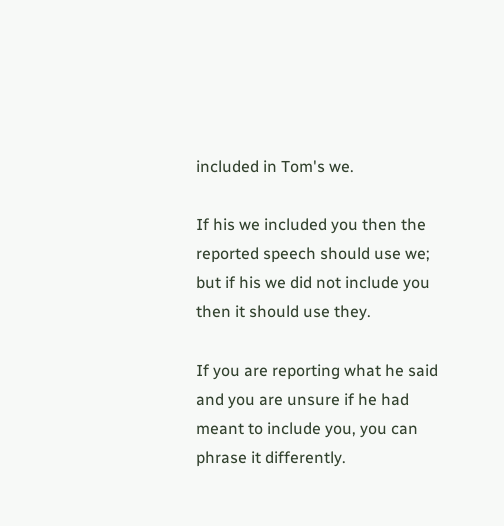included in Tom's we.

If his we included you then the reported speech should use we; but if his we did not include you then it should use they.

If you are reporting what he said and you are unsure if he had meant to include you, you can phrase it differently.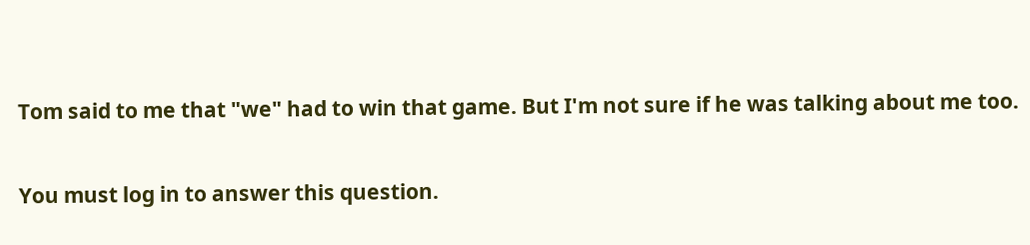Tom said to me that "we" had to win that game. But I'm not sure if he was talking about me too.

You must log in to answer this question.